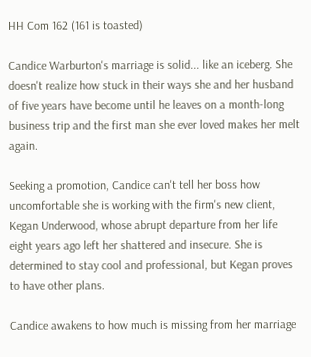HH Com 162 (161 is toasted)

Candice Warburton's marriage is solid... like an iceberg. She doesn't realize how stuck in their ways she and her husband of five years have become until he leaves on a month-long business trip and the first man she ever loved makes her melt again.

Seeking a promotion, Candice can't tell her boss how uncomfortable she is working with the firm's new client, Kegan Underwood, whose abrupt departure from her life eight years ago left her shattered and insecure. She is determined to stay cool and professional, but Kegan proves to have other plans.

Candice awakens to how much is missing from her marriage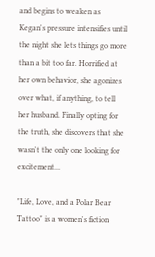and begins to weaken as Kegan's pressure intensifies until the night she lets things go more than a bit too far. Horrified at her own behavior, she agonizes over what, if anything, to tell her husband. Finally opting for the truth, she discovers that she wasn't the only one looking for excitement...

"Life, Love, and a Polar Bear Tattoo" is a women's fiction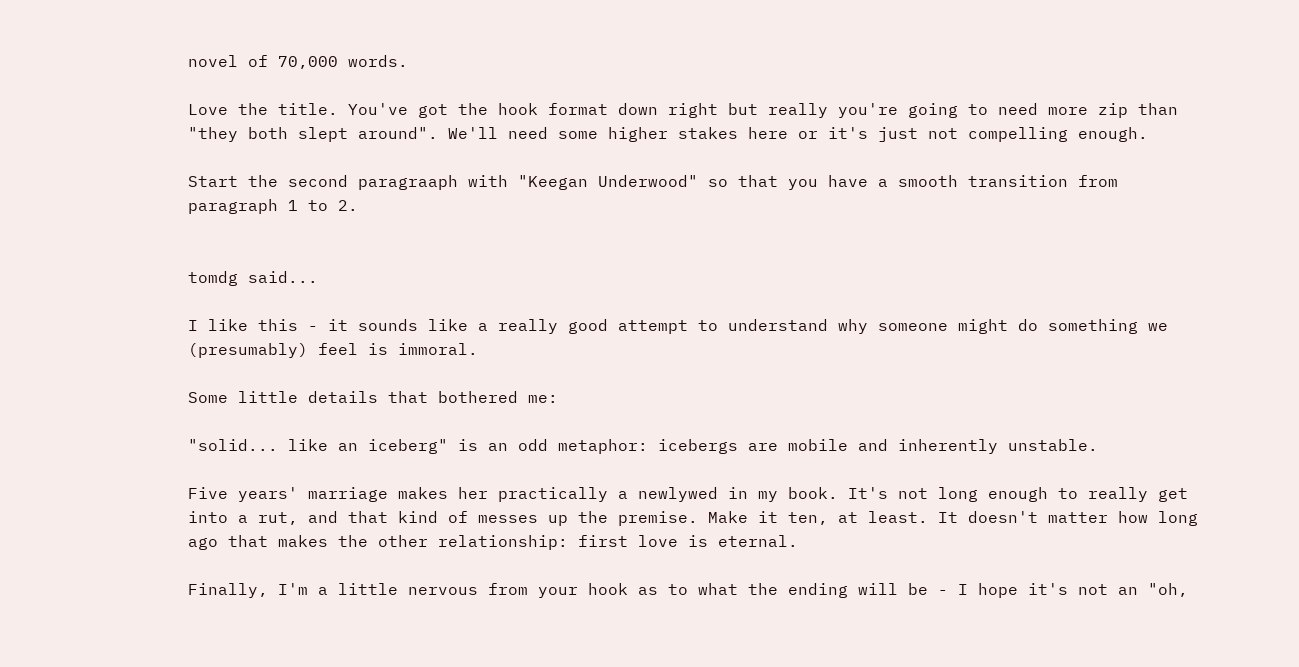novel of 70,000 words.

Love the title. You've got the hook format down right but really you're going to need more zip than "they both slept around". We'll need some higher stakes here or it's just not compelling enough.

Start the second paragraaph with "Keegan Underwood" so that you have a smooth transition from paragraph 1 to 2.


tomdg said...

I like this - it sounds like a really good attempt to understand why someone might do something we (presumably) feel is immoral.

Some little details that bothered me:

"solid... like an iceberg" is an odd metaphor: icebergs are mobile and inherently unstable.

Five years' marriage makes her practically a newlywed in my book. It's not long enough to really get into a rut, and that kind of messes up the premise. Make it ten, at least. It doesn't matter how long ago that makes the other relationship: first love is eternal.

Finally, I'm a little nervous from your hook as to what the ending will be - I hope it's not an "oh,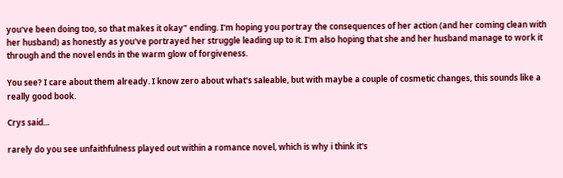you've been doing too, so that makes it okay" ending. I'm hoping you portray the consequences of her action (and her coming clean with her husband) as honestly as you've portrayed her struggle leading up to it. I'm also hoping that she and her husband manage to work it through and the novel ends in the warm glow of forgiveness.

You see? I care about them already. I know zero about what's saleable, but with maybe a couple of cosmetic changes, this sounds like a really good book.

Crys said...

rarely do you see unfaithfulness played out within a romance novel, which is why i think it's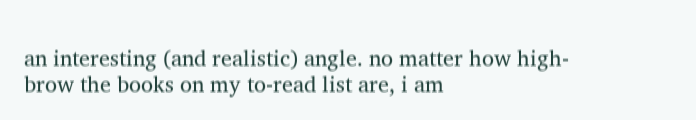an interesting (and realistic) angle. no matter how high-brow the books on my to-read list are, i am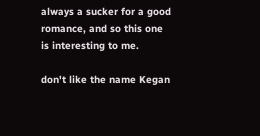always a sucker for a good romance, and so this one is interesting to me.

don't like the name Kegan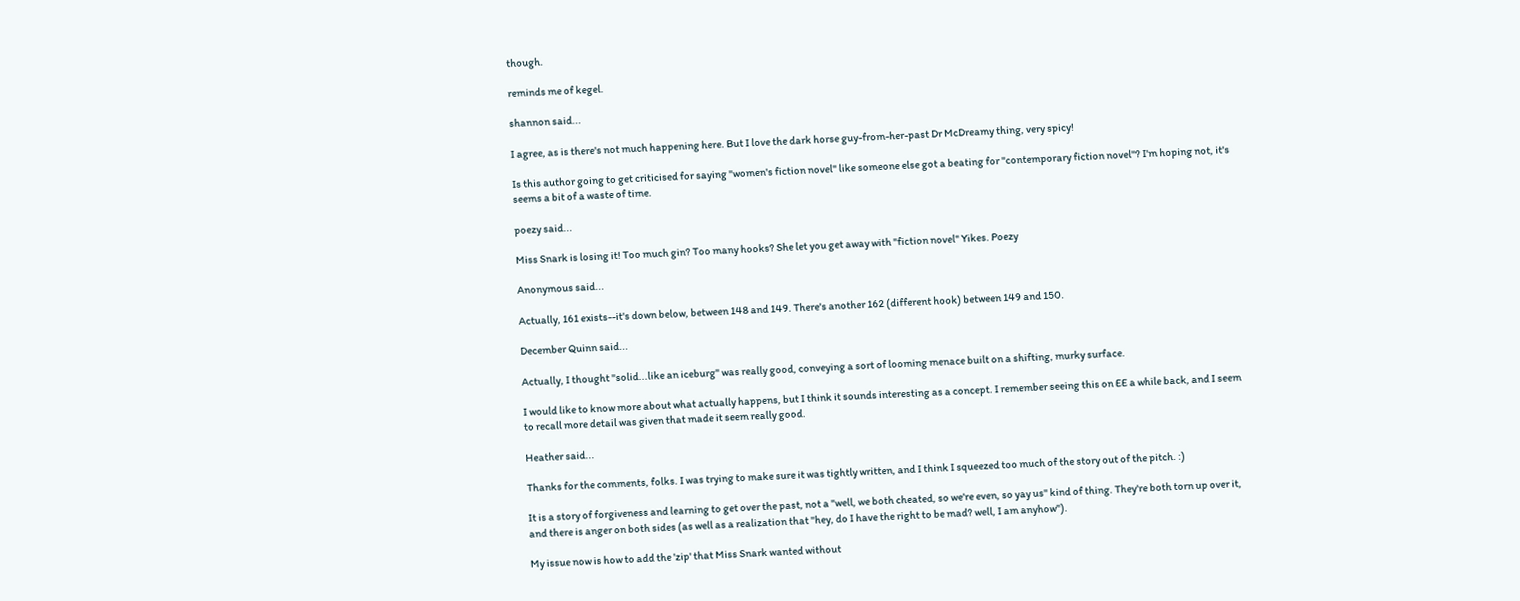though.

reminds me of kegel.

shannon said...

I agree, as is there's not much happening here. But I love the dark horse guy-from-her-past Dr McDreamy thing, very spicy!

Is this author going to get criticised for saying "women's fiction novel" like someone else got a beating for "contemporary fiction novel"? I'm hoping not, it's seems a bit of a waste of time.

poezy said...

Miss Snark is losing it! Too much gin? Too many hooks? She let you get away with "fiction novel" Yikes. Poezy

Anonymous said...

Actually, 161 exists--it's down below, between 148 and 149. There's another 162 (different hook) between 149 and 150.

December Quinn said...

Actually, I thought "solid...like an iceburg" was really good, conveying a sort of looming menace built on a shifting, murky surface.

I would like to know more about what actually happens, but I think it sounds interesting as a concept. I remember seeing this on EE a while back, and I seem to recall more detail was given that made it seem really good.

Heather said...

Thanks for the comments, folks. I was trying to make sure it was tightly written, and I think I squeezed too much of the story out of the pitch. :)

It is a story of forgiveness and learning to get over the past, not a "well, we both cheated, so we're even, so yay us" kind of thing. They're both torn up over it, and there is anger on both sides (as well as a realization that "hey, do I have the right to be mad? well, I am anyhow").

My issue now is how to add the 'zip' that Miss Snark wanted without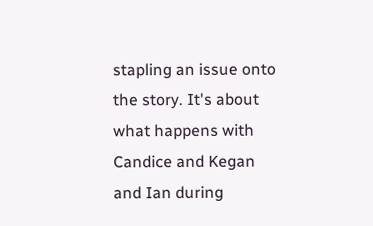stapling an issue onto the story. It's about what happens with Candice and Kegan and Ian during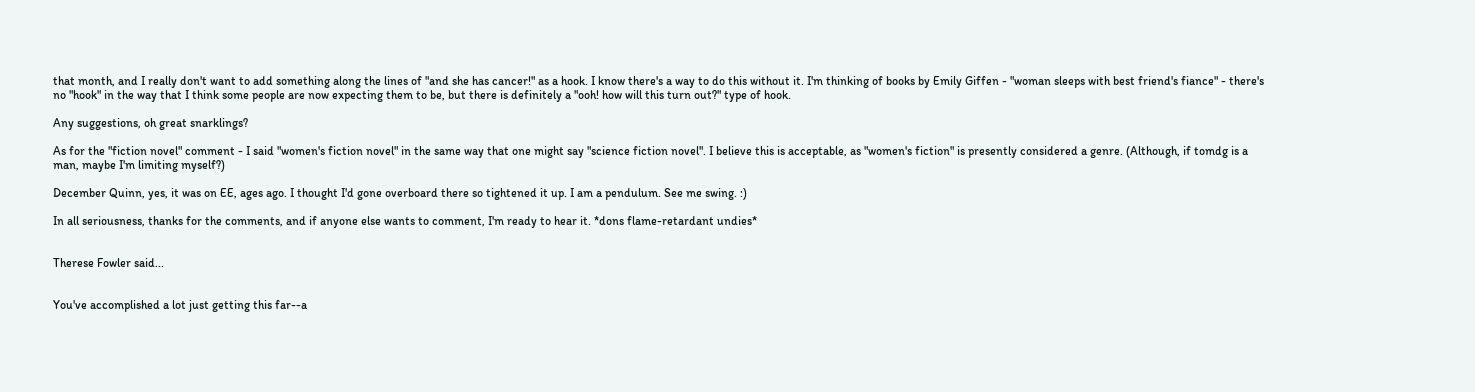that month, and I really don't want to add something along the lines of "and she has cancer!" as a hook. I know there's a way to do this without it. I'm thinking of books by Emily Giffen - "woman sleeps with best friend's fiance" - there's no "hook" in the way that I think some people are now expecting them to be, but there is definitely a "ooh! how will this turn out?" type of hook.

Any suggestions, oh great snarklings?

As for the "fiction novel" comment - I said "women's fiction novel" in the same way that one might say "science fiction novel". I believe this is acceptable, as "women's fiction" is presently considered a genre. (Although, if tomdg is a man, maybe I'm limiting myself?)

December Quinn, yes, it was on EE, ages ago. I thought I'd gone overboard there so tightened it up. I am a pendulum. See me swing. :)

In all seriousness, thanks for the comments, and if anyone else wants to comment, I'm ready to hear it. *dons flame-retardant undies*


Therese Fowler said...


You've accomplished a lot just getting this far--a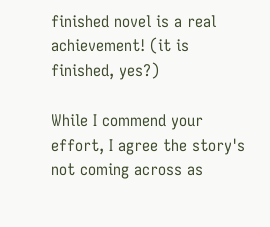finished novel is a real achievement! (it is finished, yes?)

While I commend your effort, I agree the story's not coming across as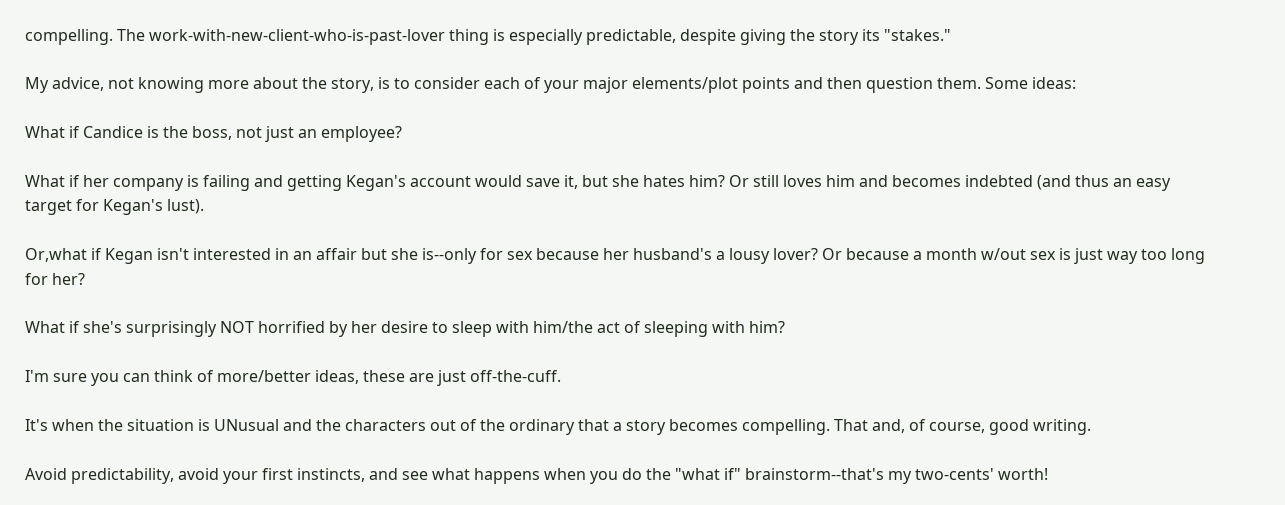compelling. The work-with-new-client-who-is-past-lover thing is especially predictable, despite giving the story its "stakes."

My advice, not knowing more about the story, is to consider each of your major elements/plot points and then question them. Some ideas:

What if Candice is the boss, not just an employee?

What if her company is failing and getting Kegan's account would save it, but she hates him? Or still loves him and becomes indebted (and thus an easy target for Kegan's lust).

Or,what if Kegan isn't interested in an affair but she is--only for sex because her husband's a lousy lover? Or because a month w/out sex is just way too long for her?

What if she's surprisingly NOT horrified by her desire to sleep with him/the act of sleeping with him?

I'm sure you can think of more/better ideas, these are just off-the-cuff.

It's when the situation is UNusual and the characters out of the ordinary that a story becomes compelling. That and, of course, good writing.

Avoid predictability, avoid your first instincts, and see what happens when you do the "what if" brainstorm--that's my two-cents' worth!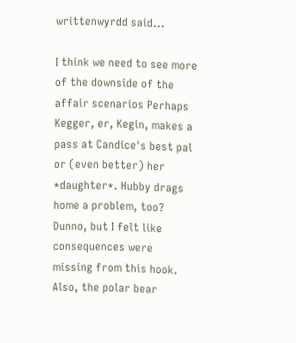writtenwyrdd said...

I think we need to see more of the downside of the affair scenarios Perhaps Kegger, er, Kegin, makes a pass at Candice's best pal or (even better) her *daughter*. Hubby drags home a problem, too? Dunno, but I felt like consequences were missing from this hook. Also, the polar bear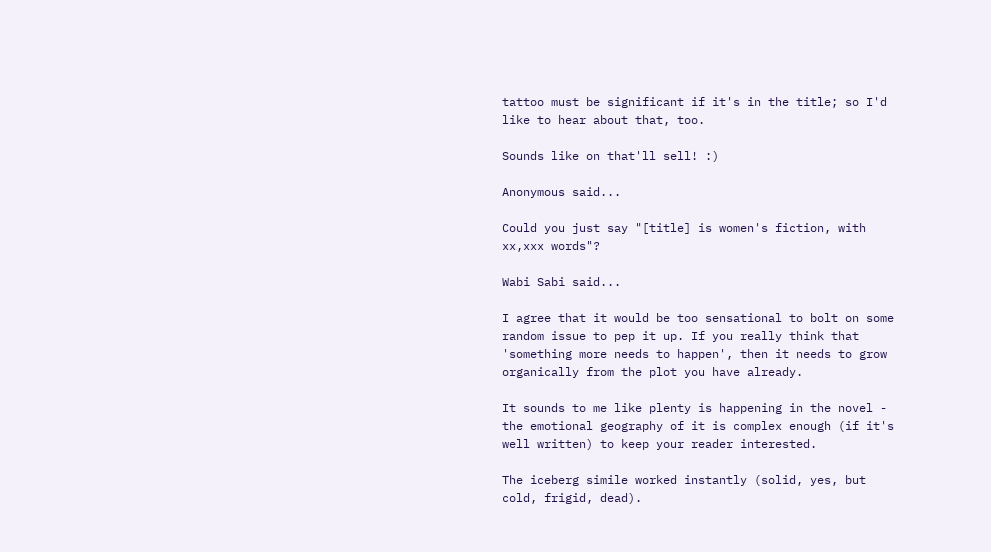tattoo must be significant if it's in the title; so I'd like to hear about that, too.

Sounds like on that'll sell! :)

Anonymous said...

Could you just say "[title] is women's fiction, with xx,xxx words"?

Wabi Sabi said...

I agree that it would be too sensational to bolt on some random issue to pep it up. If you really think that 'something more needs to happen', then it needs to grow organically from the plot you have already.

It sounds to me like plenty is happening in the novel - the emotional geography of it is complex enough (if it's well written) to keep your reader interested.

The iceberg simile worked instantly (solid, yes, but cold, frigid, dead).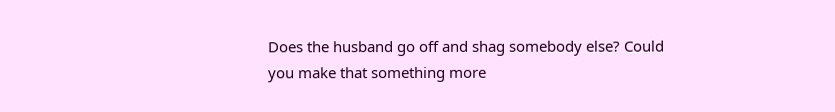Does the husband go off and shag somebody else? Could you make that something more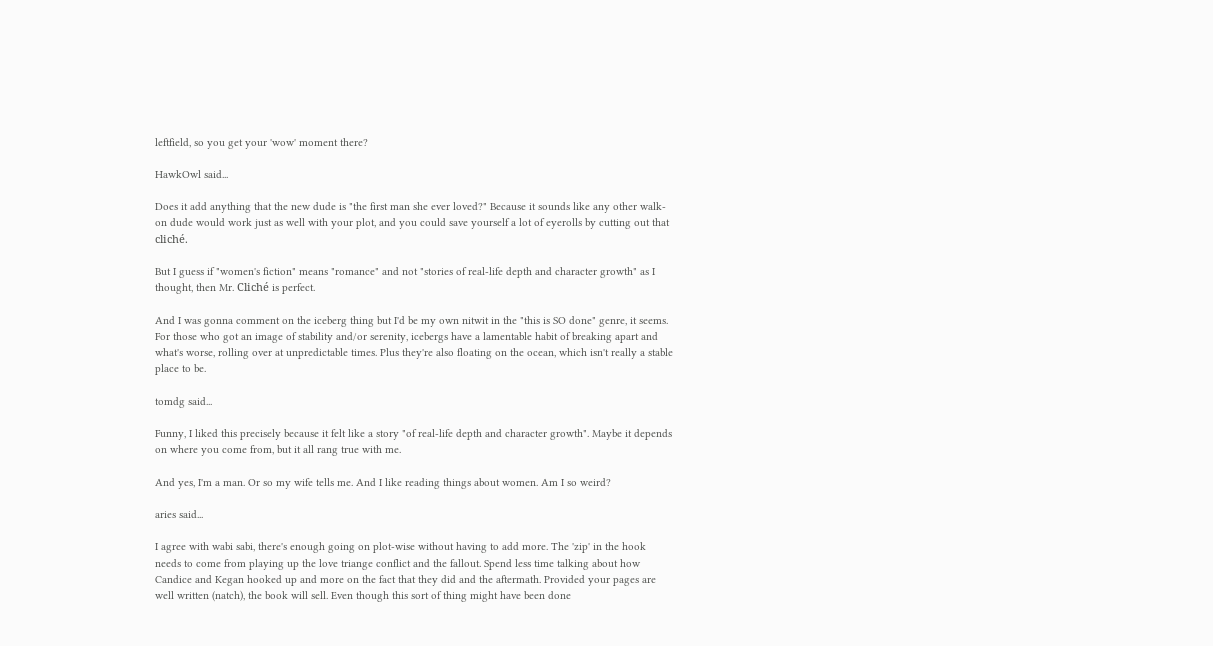leftfield, so you get your 'wow' moment there?

HawkOwl said...

Does it add anything that the new dude is "the first man she ever loved?" Because it sounds like any other walk-on dude would work just as well with your plot, and you could save yourself a lot of eyerolls by cutting out that cliché.

But I guess if "women's fiction" means "romance" and not "stories of real-life depth and character growth" as I thought, then Mr. Cliché is perfect.

And I was gonna comment on the iceberg thing but I'd be my own nitwit in the "this is SO done" genre, it seems. For those who got an image of stability and/or serenity, icebergs have a lamentable habit of breaking apart and what's worse, rolling over at unpredictable times. Plus they're also floating on the ocean, which isn't really a stable place to be.

tomdg said...

Funny, I liked this precisely because it felt like a story "of real-life depth and character growth". Maybe it depends on where you come from, but it all rang true with me.

And yes, I'm a man. Or so my wife tells me. And I like reading things about women. Am I so weird?

aries said...

I agree with wabi sabi, there's enough going on plot-wise without having to add more. The 'zip' in the hook needs to come from playing up the love triange conflict and the fallout. Spend less time talking about how Candice and Kegan hooked up and more on the fact that they did and the aftermath. Provided your pages are well written (natch), the book will sell. Even though this sort of thing might have been done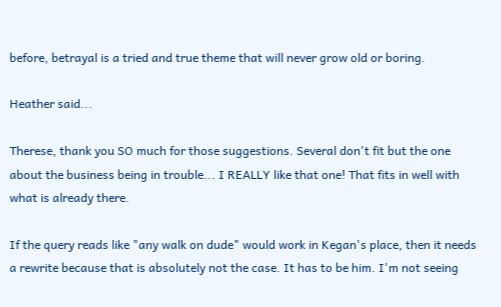before, betrayal is a tried and true theme that will never grow old or boring.

Heather said...

Therese, thank you SO much for those suggestions. Several don't fit but the one about the business being in trouble... I REALLY like that one! That fits in well with what is already there.

If the query reads like "any walk on dude" would work in Kegan's place, then it needs a rewrite because that is absolutely not the case. It has to be him. I'm not seeing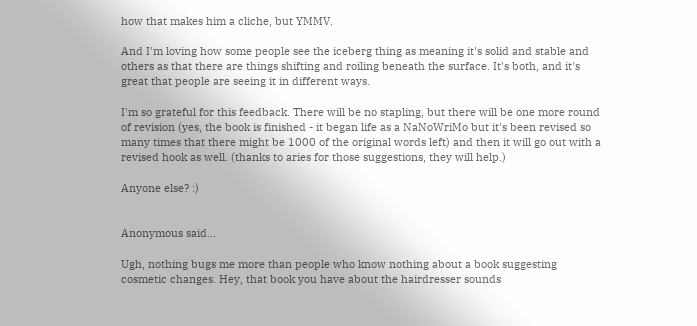how that makes him a cliche, but YMMV.

And I'm loving how some people see the iceberg thing as meaning it's solid and stable and others as that there are things shifting and roiling beneath the surface. It's both, and it's great that people are seeing it in different ways.

I'm so grateful for this feedback. There will be no stapling, but there will be one more round of revision (yes, the book is finished - it began life as a NaNoWriMo but it's been revised so many times that there might be 1000 of the original words left) and then it will go out with a revised hook as well. (thanks to aries for those suggestions, they will help.)

Anyone else? :)


Anonymous said...

Ugh, nothing bugs me more than people who know nothing about a book suggesting cosmetic changes. Hey, that book you have about the hairdresser sounds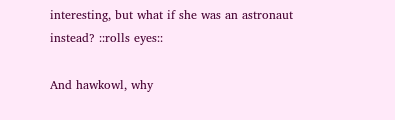interesting, but what if she was an astronaut instead? ::rolls eyes::

And hawkowl, why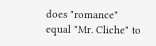does "romance" equal "Mr. Cliche" to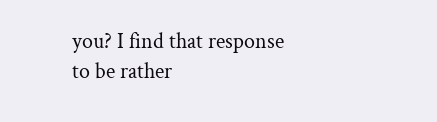you? I find that response to be rather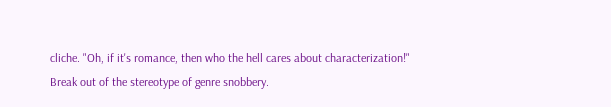cliche. "Oh, if it's romance, then who the hell cares about characterization!" Break out of the stereotype of genre snobbery.